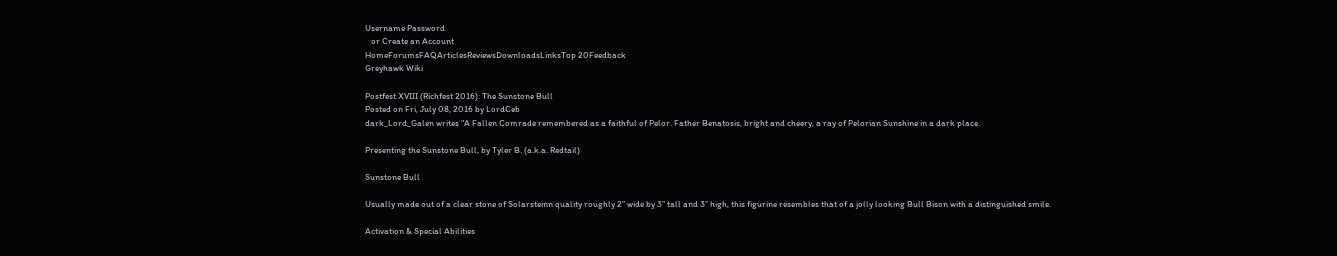Username Password
   or Create an Account
HomeForumsFAQArticlesReviewsDownloadsLinksTop 20Feedback
Greyhawk Wiki

Postfest XVIII (Richfest 2016): The Sunstone Bull
Posted on Fri, July 08, 2016 by LordCeb
dark_Lord_Galen writes "A Fallen Comrade remembered as a faithful of Pelor. Father Benatosis, bright and cheery, a ray of Pelorian Sunshine in a dark place.

Presenting the Sunstone Bull, by Tyler B. (a.k.a. Redtail)

Sunstone Bull

Usually made out of a clear stone of Solarsteinn quality roughly 2” wide by 3” tall and 3” high, this figurine resembles that of a jolly looking Bull Bison with a distinguished smile.

Activation & Special Abilities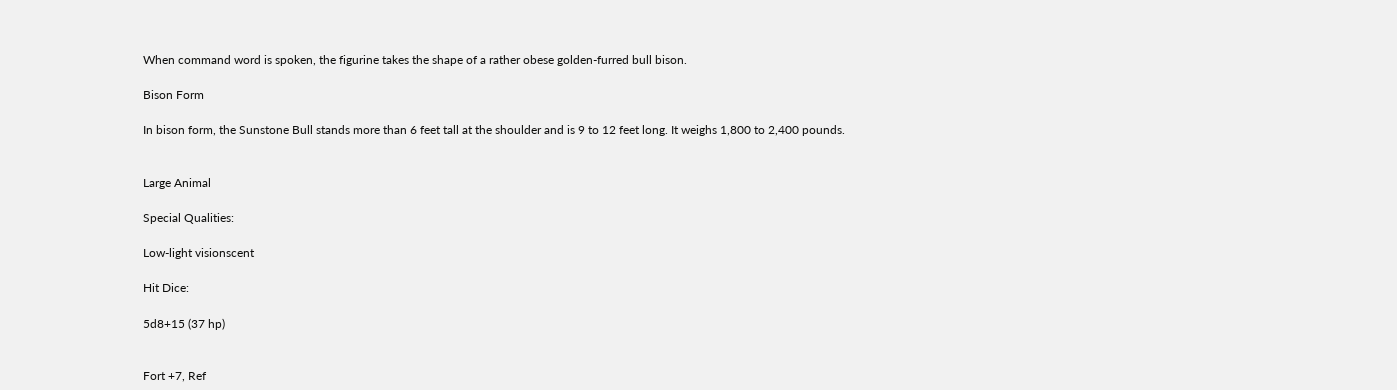When command word is spoken, the figurine takes the shape of a rather obese golden-furred bull bison.

Bison Form

In bison form, the Sunstone Bull stands more than 6 feet tall at the shoulder and is 9 to 12 feet long. It weighs 1,800 to 2,400 pounds.


Large Animal

Special Qualities:

Low-light visionscent

Hit Dice:

5d8+15 (37 hp)


Fort +7, Ref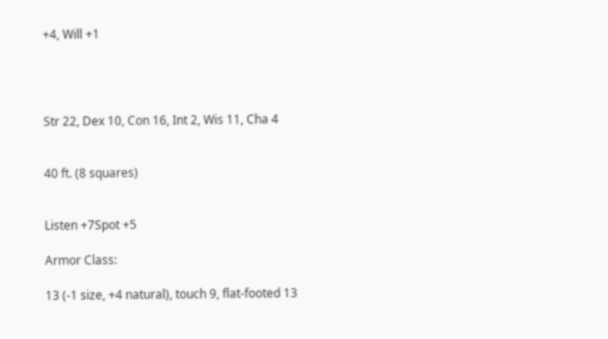+4, Will +1




Str 22, Dex 10, Con 16, Int 2, Wis 11, Cha 4


40 ft. (8 squares)


Listen +7Spot +5

Armor Class:

13 (-1 size, +4 natural), touch 9, flat-footed 13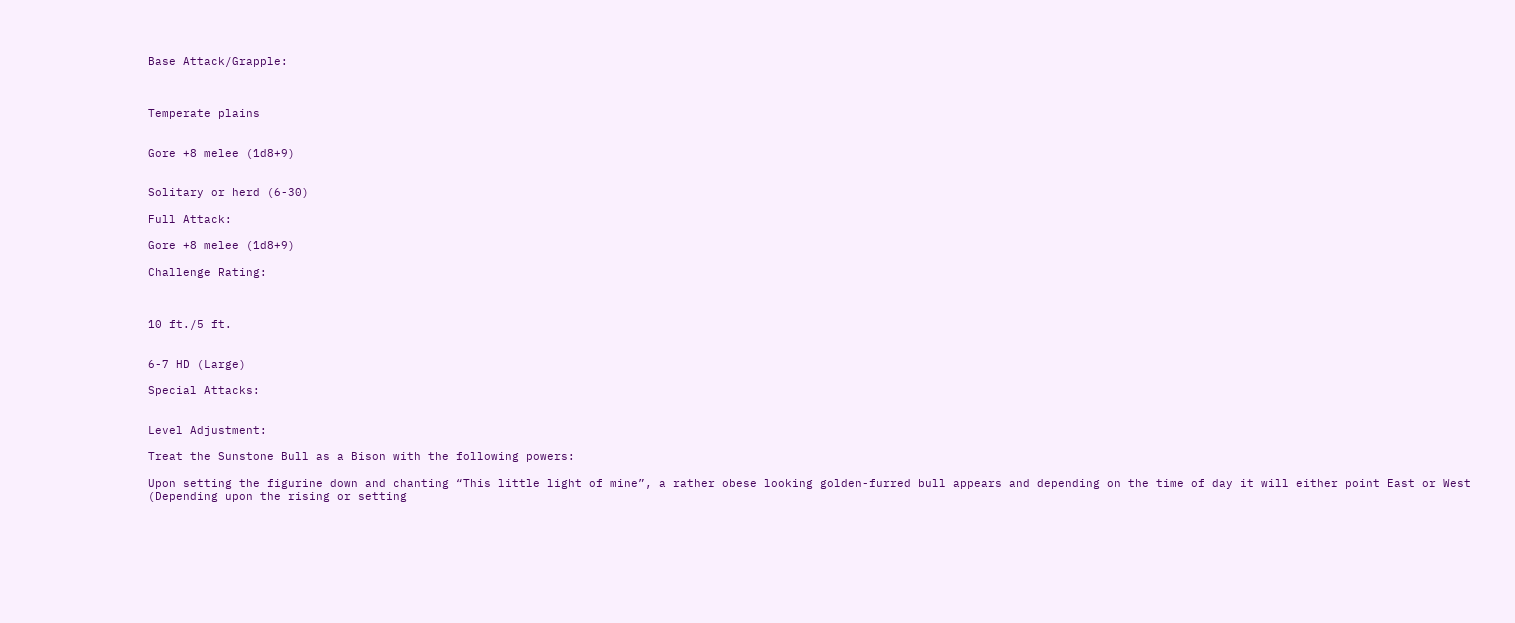Base Attack/Grapple:



Temperate plains


Gore +8 melee (1d8+9)


Solitary or herd (6-30)

Full Attack:

Gore +8 melee (1d8+9)

Challenge Rating:



10 ft./5 ft.


6-7 HD (Large)

Special Attacks:


Level Adjustment:

Treat the Sunstone Bull as a Bison with the following powers:

Upon setting the figurine down and chanting “This little light of mine”, a rather obese looking golden-furred bull appears and depending on the time of day it will either point East or West (Depending upon the rising or setting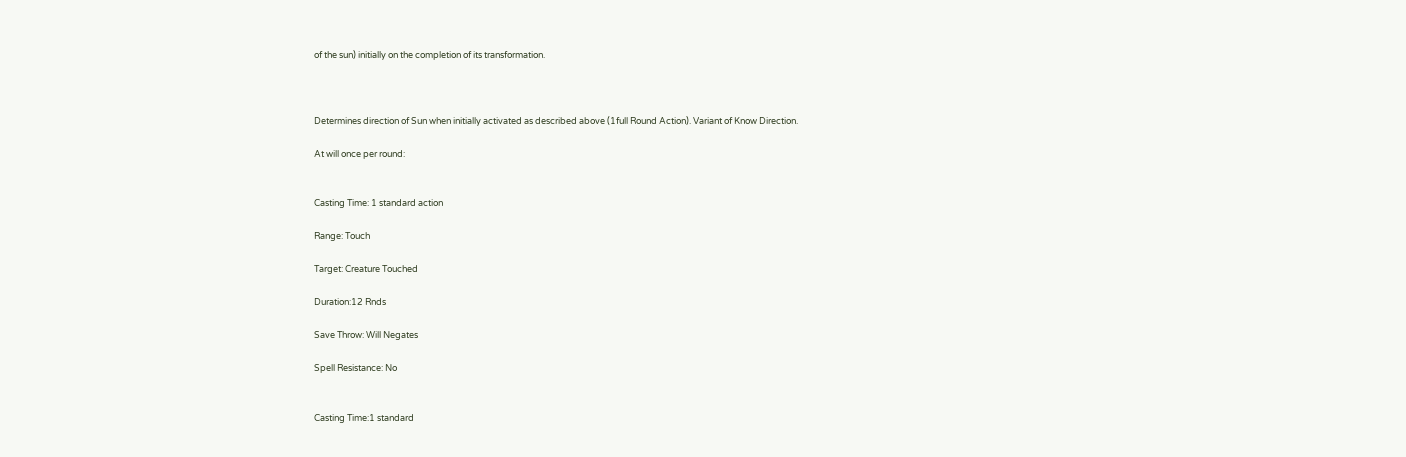of the sun) initially on the completion of its transformation.



Determines direction of Sun when initially activated as described above (1full Round Action). Variant of Know Direction.

At will once per round:


Casting Time: 1 standard action

Range: Touch

Target: Creature Touched

Duration:12 Rnds

Save Throw: Will Negates

Spell Resistance: No


Casting Time:1 standard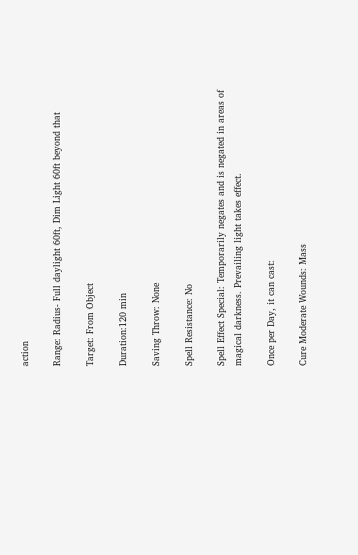action

Range: Radius- Full daylight 60ft, Dim Light 60ft beyond that

Target: From Object

Duration:120 min

Saving Throw: None

Spell Resistance: No

Spell Effect Special: Temporarily negates and is negated in areas of magical darkness. Prevailing light takes effect.

Once per Day, it can cast:

Cure Moderate Wounds: Mass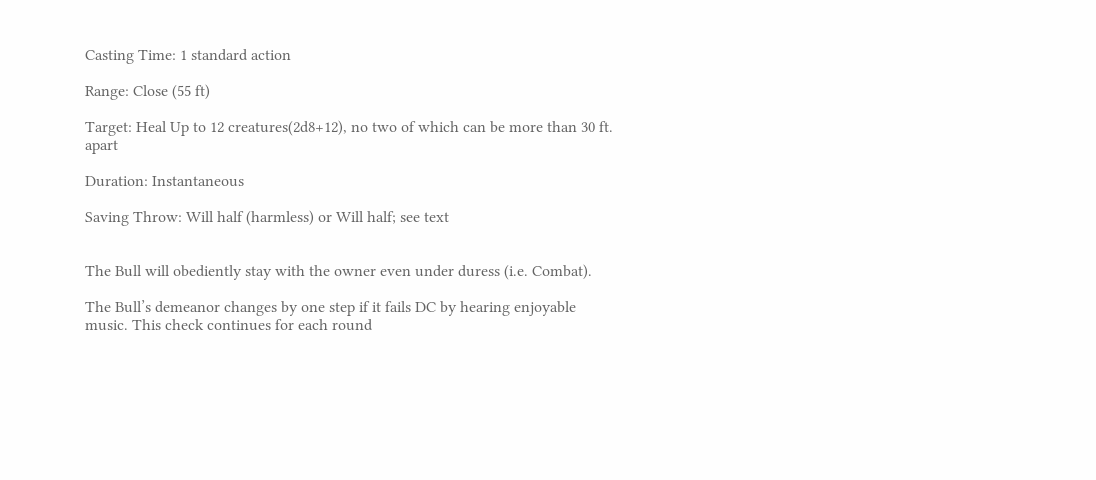Casting Time: 1 standard action

Range: Close (55 ft)

Target: Heal Up to 12 creatures(2d8+12), no two of which can be more than 30 ft. apart

Duration: Instantaneous

Saving Throw: Will half (harmless) or Will half; see text


The Bull will obediently stay with the owner even under duress (i.e. Combat).

The Bull’s demeanor changes by one step if it fails DC by hearing enjoyable music. This check continues for each round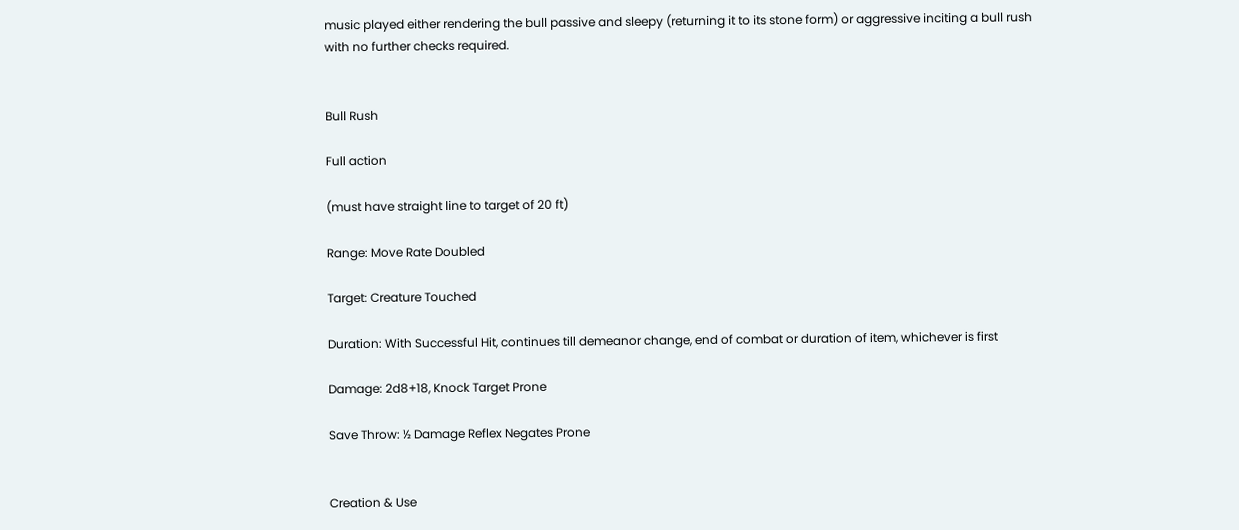music played either rendering the bull passive and sleepy (returning it to its stone form) or aggressive inciting a bull rush with no further checks required.


Bull Rush

Full action

(must have straight line to target of 20 ft)

Range: Move Rate Doubled

Target: Creature Touched

Duration: With Successful Hit, continues till demeanor change, end of combat or duration of item, whichever is first

Damage: 2d8+18, Knock Target Prone

Save Throw: ½ Damage Reflex Negates Prone


Creation & Use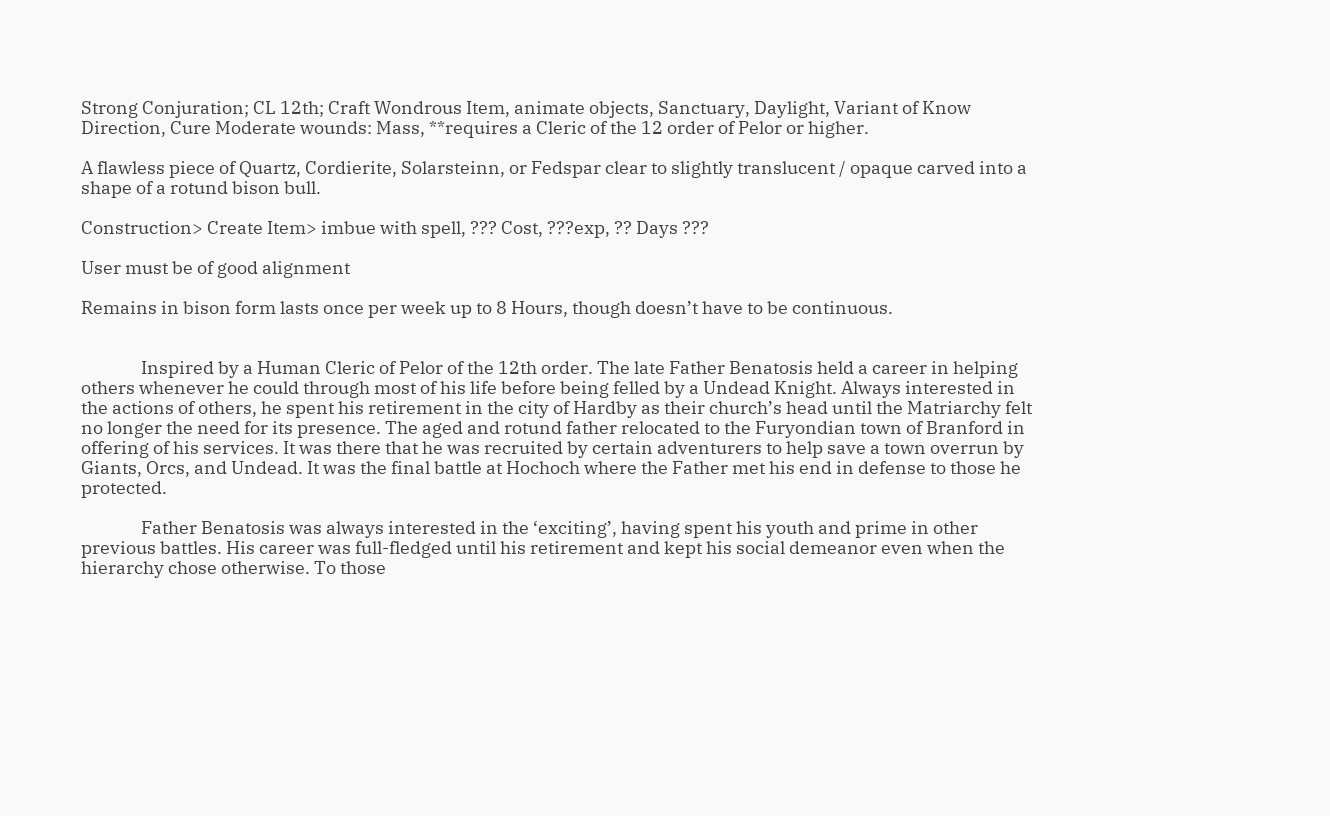Strong Conjuration; CL 12th; Craft Wondrous Item, animate objects, Sanctuary, Daylight, Variant of Know Direction, Cure Moderate wounds: Mass, **requires a Cleric of the 12 order of Pelor or higher.

A flawless piece of Quartz, Cordierite, Solarsteinn, or Fedspar clear to slightly translucent / opaque carved into a shape of a rotund bison bull.

Construction> Create Item> imbue with spell, ??? Cost, ???exp, ?? Days ???

User must be of good alignment

Remains in bison form lasts once per week up to 8 Hours, though doesn’t have to be continuous.


               Inspired by a Human Cleric of Pelor of the 12th order. The late Father Benatosis held a career in helping others whenever he could through most of his life before being felled by a Undead Knight. Always interested in the actions of others, he spent his retirement in the city of Hardby as their church’s head until the Matriarchy felt no longer the need for its presence. The aged and rotund father relocated to the Furyondian town of Branford in offering of his services. It was there that he was recruited by certain adventurers to help save a town overrun by Giants, Orcs, and Undead. It was the final battle at Hochoch where the Father met his end in defense to those he protected.

               Father Benatosis was always interested in the ‘exciting’, having spent his youth and prime in other previous battles. His career was full-fledged until his retirement and kept his social demeanor even when the hierarchy chose otherwise. To those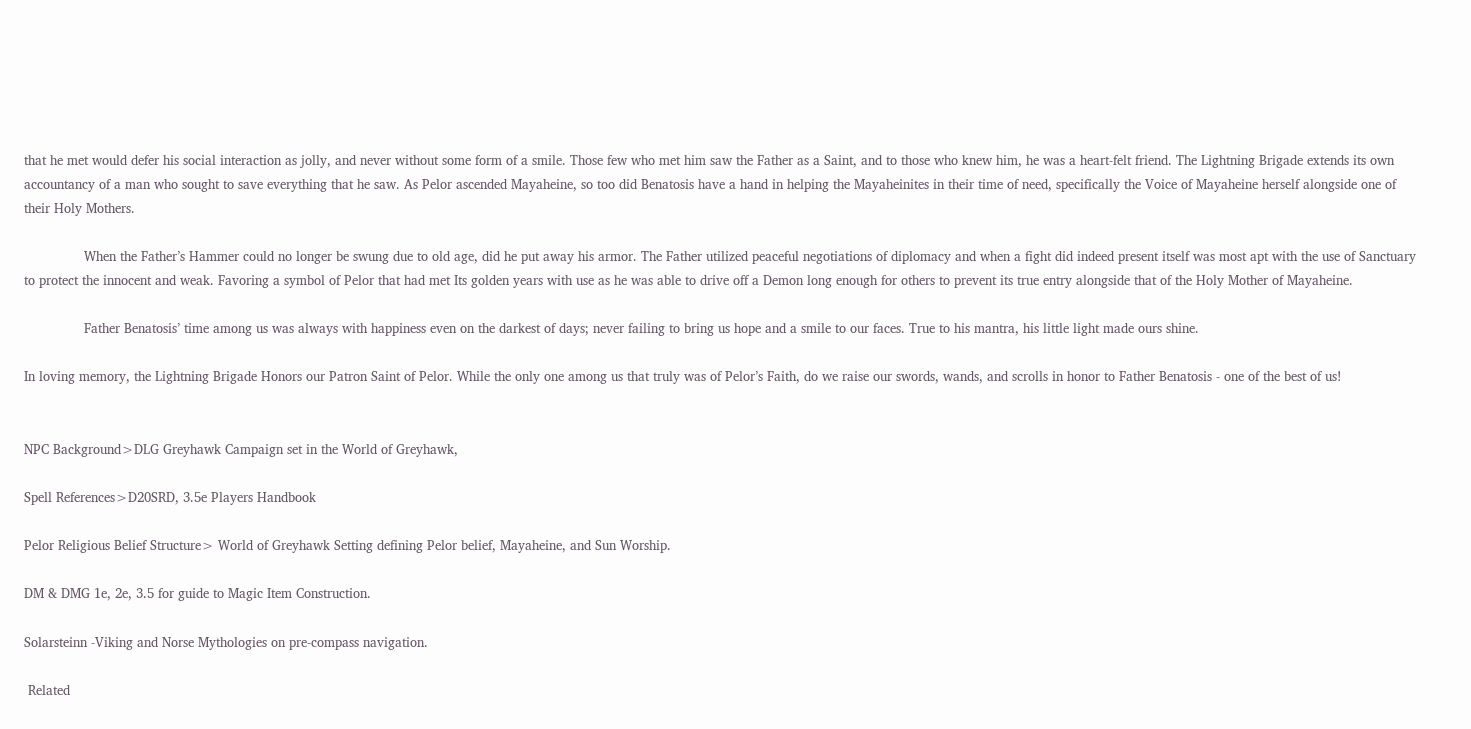that he met would defer his social interaction as jolly, and never without some form of a smile. Those few who met him saw the Father as a Saint, and to those who knew him, he was a heart-felt friend. The Lightning Brigade extends its own accountancy of a man who sought to save everything that he saw. As Pelor ascended Mayaheine, so too did Benatosis have a hand in helping the Mayaheinites in their time of need, specifically the Voice of Mayaheine herself alongside one of their Holy Mothers.

               When the Father’s Hammer could no longer be swung due to old age, did he put away his armor. The Father utilized peaceful negotiations of diplomacy and when a fight did indeed present itself was most apt with the use of Sanctuary to protect the innocent and weak. Favoring a symbol of Pelor that had met Its golden years with use as he was able to drive off a Demon long enough for others to prevent its true entry alongside that of the Holy Mother of Mayaheine.

               Father Benatosis’ time among us was always with happiness even on the darkest of days; never failing to bring us hope and a smile to our faces. True to his mantra, his little light made ours shine.

In loving memory, the Lightning Brigade Honors our Patron Saint of Pelor. While the only one among us that truly was of Pelor’s Faith, do we raise our swords, wands, and scrolls in honor to Father Benatosis - one of the best of us!


NPC Background>DLG Greyhawk Campaign set in the World of Greyhawk,

Spell References>D20SRD, 3.5e Players Handbook

Pelor Religious Belief Structure> World of Greyhawk Setting defining Pelor belief, Mayaheine, and Sun Worship.

DM & DMG 1e, 2e, 3.5 for guide to Magic Item Construction.

Solarsteinn -Viking and Norse Mythologies on pre-compass navigation.

 Related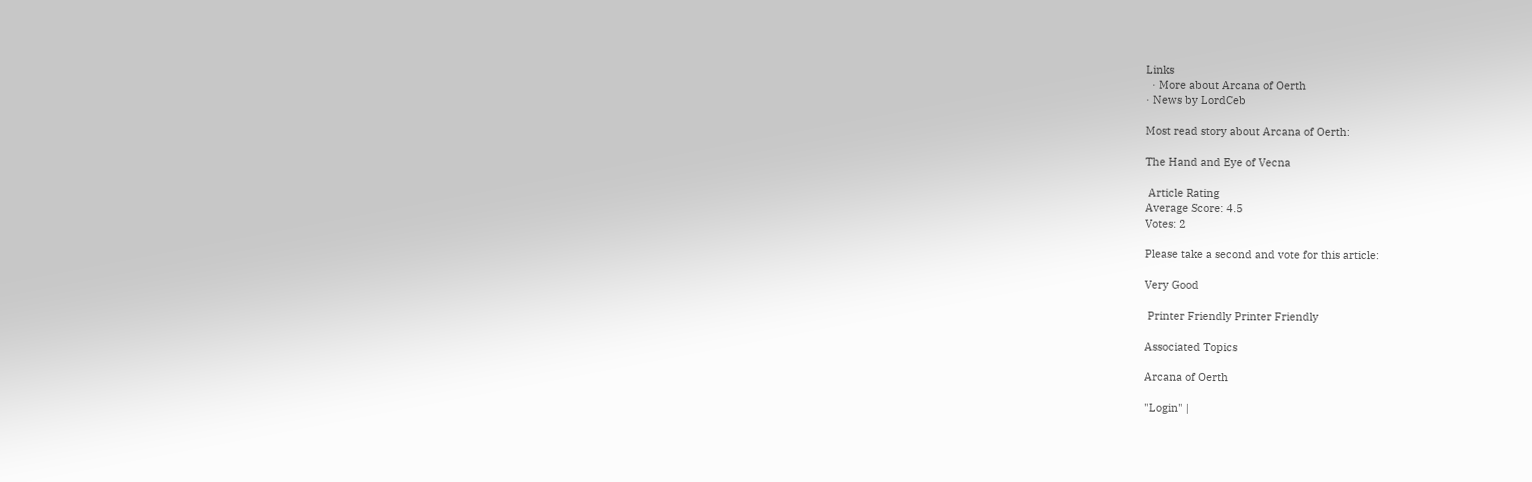Links
  · More about Arcana of Oerth
· News by LordCeb

Most read story about Arcana of Oerth:

The Hand and Eye of Vecna

 Article Rating
Average Score: 4.5
Votes: 2

Please take a second and vote for this article:

Very Good

 Printer Friendly Printer Friendly

Associated Topics

Arcana of Oerth

"Login" |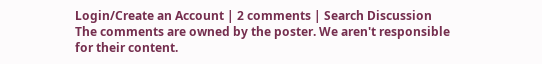Login/Create an Account | 2 comments | Search Discussion
The comments are owned by the poster. We aren't responsible for their content.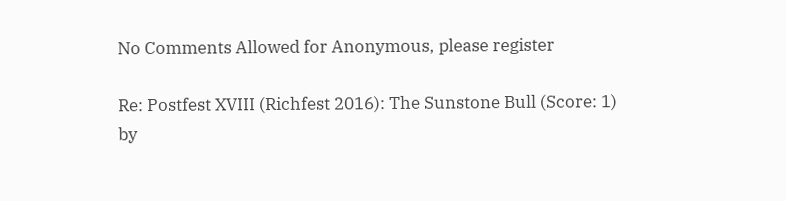No Comments Allowed for Anonymous, please register

Re: Postfest XVIII (Richfest 2016): The Sunstone Bull (Score: 1)
by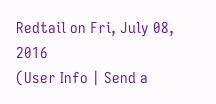Redtail on Fri, July 08, 2016
(User Info | Send a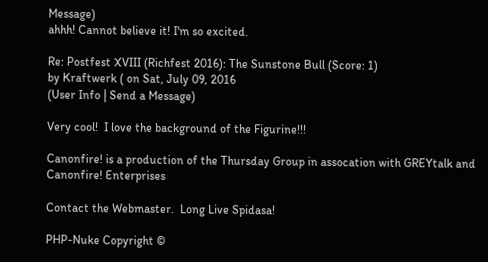Message)
ahhh! Cannot believe it! I'm so excited.

Re: Postfest XVIII (Richfest 2016): The Sunstone Bull (Score: 1)
by Kraftwerk ( on Sat, July 09, 2016
(User Info | Send a Message)

Very cool!  I love the background of the Figurine!!!

Canonfire! is a production of the Thursday Group in assocation with GREYtalk and Canonfire! Enterprises

Contact the Webmaster.  Long Live Spidasa!

PHP-Nuke Copyright ©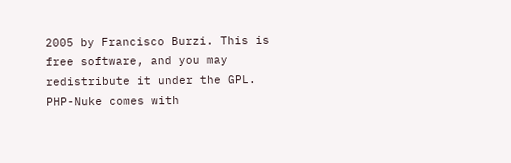2005 by Francisco Burzi. This is free software, and you may redistribute it under the GPL. PHP-Nuke comes with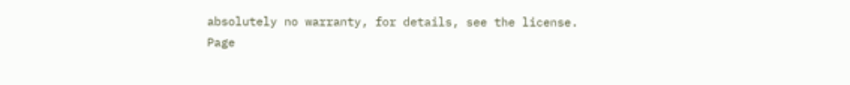absolutely no warranty, for details, see the license.
Page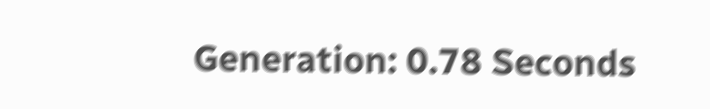Generation: 0.78 Seconds